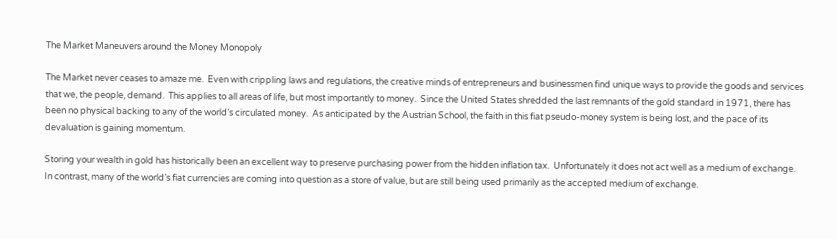The Market Maneuvers around the Money Monopoly

The Market never ceases to amaze me.  Even with crippling laws and regulations, the creative minds of entrepreneurs and businessmen find unique ways to provide the goods and services that we, the people, demand.  This applies to all areas of life, but most importantly to money.  Since the United States shredded the last remnants of the gold standard in 1971, there has been no physical backing to any of the world’s circulated money.  As anticipated by the Austrian School, the faith in this fiat pseudo-money system is being lost, and the pace of its devaluation is gaining momentum.

Storing your wealth in gold has historically been an excellent way to preserve purchasing power from the hidden inflation tax.  Unfortunately it does not act well as a medium of exchange.  In contrast, many of the world’s fiat currencies are coming into question as a store of value, but are still being used primarily as the accepted medium of exchange.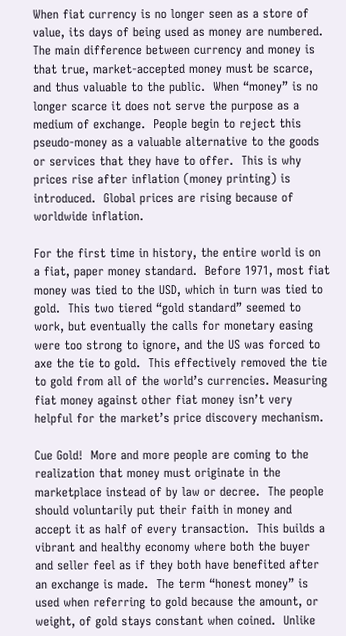When fiat currency is no longer seen as a store of value, its days of being used as money are numbered. The main difference between currency and money is that true, market-accepted money must be scarce, and thus valuable to the public.  When “money” is no longer scarce it does not serve the purpose as a medium of exchange.  People begin to reject this pseudo-money as a valuable alternative to the goods or services that they have to offer.  This is why prices rise after inflation (money printing) is introduced.  Global prices are rising because of worldwide inflation.

For the first time in history, the entire world is on a fiat, paper money standard.  Before 1971, most fiat money was tied to the USD, which in turn was tied to gold.  This two tiered “gold standard” seemed to work, but eventually the calls for monetary easing were too strong to ignore, and the US was forced to axe the tie to gold.  This effectively removed the tie to gold from all of the world’s currencies. Measuring fiat money against other fiat money isn’t very helpful for the market’s price discovery mechanism.

Cue Gold!  More and more people are coming to the realization that money must originate in the marketplace instead of by law or decree.  The people should voluntarily put their faith in money and accept it as half of every transaction.  This builds a vibrant and healthy economy where both the buyer and seller feel as if they both have benefited after an exchange is made.  The term “honest money” is used when referring to gold because the amount, or weight, of gold stays constant when coined.  Unlike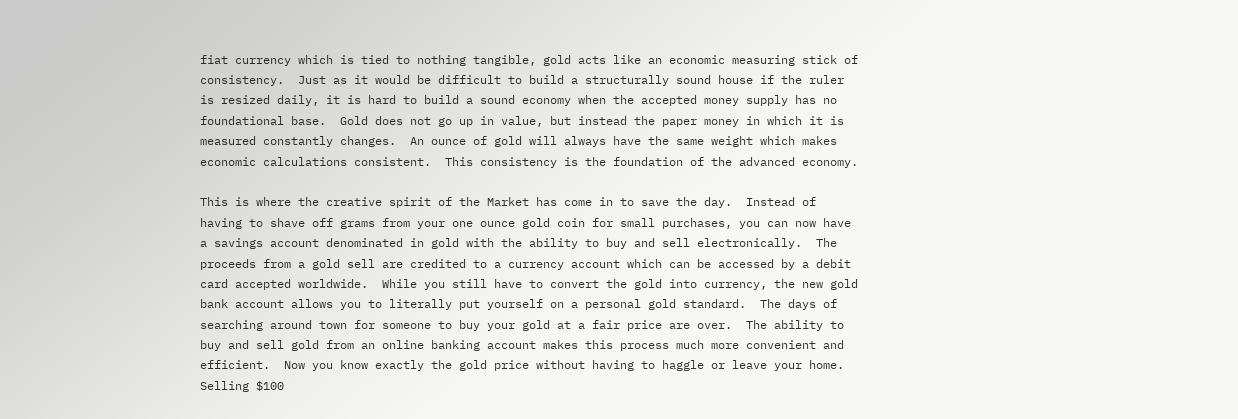fiat currency which is tied to nothing tangible, gold acts like an economic measuring stick of consistency.  Just as it would be difficult to build a structurally sound house if the ruler is resized daily, it is hard to build a sound economy when the accepted money supply has no foundational base.  Gold does not go up in value, but instead the paper money in which it is measured constantly changes.  An ounce of gold will always have the same weight which makes economic calculations consistent.  This consistency is the foundation of the advanced economy.

This is where the creative spirit of the Market has come in to save the day.  Instead of having to shave off grams from your one ounce gold coin for small purchases, you can now have a savings account denominated in gold with the ability to buy and sell electronically.  The proceeds from a gold sell are credited to a currency account which can be accessed by a debit card accepted worldwide.  While you still have to convert the gold into currency, the new gold bank account allows you to literally put yourself on a personal gold standard.  The days of searching around town for someone to buy your gold at a fair price are over.  The ability to buy and sell gold from an online banking account makes this process much more convenient and efficient.  Now you know exactly the gold price without having to haggle or leave your home.  Selling $100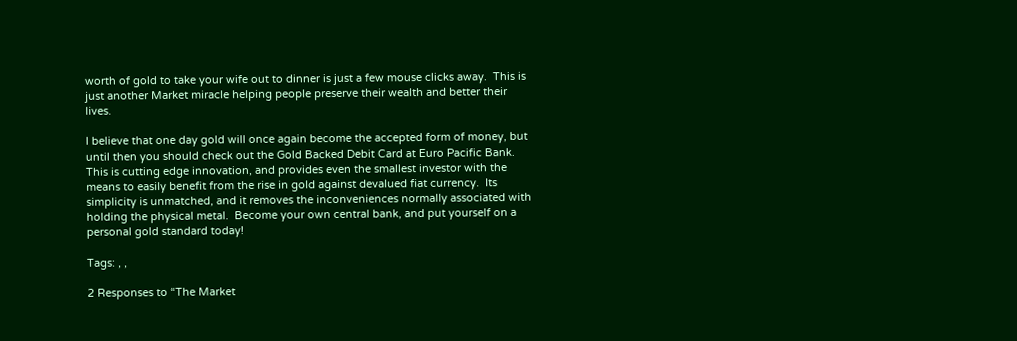worth of gold to take your wife out to dinner is just a few mouse clicks away.  This is just another Market miracle helping people preserve their wealth and better their lives.

I believe that one day gold will once again become the accepted form of money, but until then you should check out the Gold Backed Debit Card at Euro Pacific Bank.  This is cutting edge innovation, and provides even the smallest investor with the means to easily benefit from the rise in gold against devalued fiat currency.  Its simplicity is unmatched, and it removes the inconveniences normally associated with holding the physical metal.  Become your own central bank, and put yourself on a personal gold standard today!

Tags: , ,

2 Responses to “The Market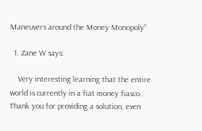Maneuvers around the Money Monopoly”

  1. Zane W says:

    Very interesting learning that the entire world is currently in a fiat money fiasco. Thank you for providing a solution, even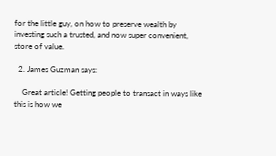for the little guy, on how to preserve wealth by investing such a trusted, and now super convenient, store of value.

  2. James Guzman says:

    Great article! Getting people to transact in ways like this is how we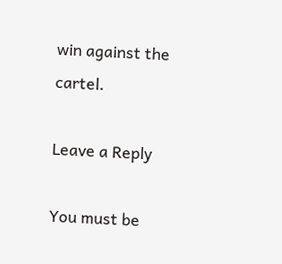win against the cartel.

Leave a Reply

You must be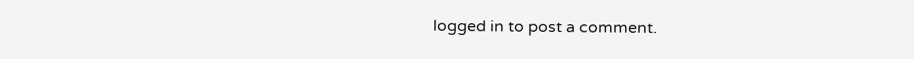logged in to post a comment.